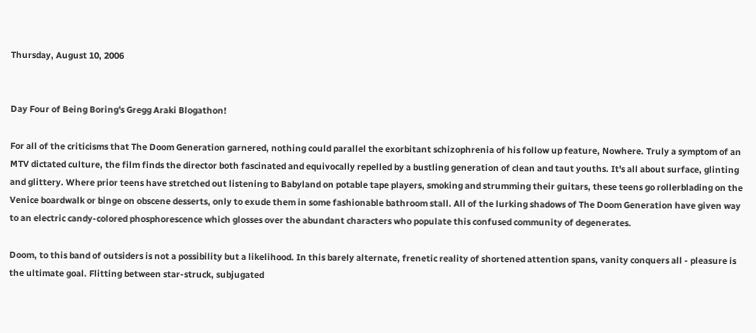Thursday, August 10, 2006


Day Four of Being Boring's Gregg Araki Blogathon!

For all of the criticisms that The Doom Generation garnered, nothing could parallel the exorbitant schizophrenia of his follow up feature, Nowhere. Truly a symptom of an MTV dictated culture, the film finds the director both fascinated and equivocally repelled by a bustling generation of clean and taut youths. It's all about surface, glinting and glittery. Where prior teens have stretched out listening to Babyland on potable tape players, smoking and strumming their guitars, these teens go rollerblading on the Venice boardwalk or binge on obscene desserts, only to exude them in some fashionable bathroom stall. All of the lurking shadows of The Doom Generation have given way to an electric candy-colored phosphorescence which glosses over the abundant characters who populate this confused community of degenerates.

Doom, to this band of outsiders is not a possibility but a likelihood. In this barely alternate, frenetic reality of shortened attention spans, vanity conquers all - pleasure is the ultimate goal. Flitting between star-struck, subjugated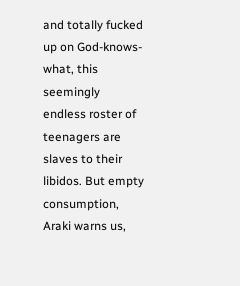and totally fucked up on God-knows-what, this seemingly endless roster of teenagers are slaves to their libidos. But empty consumption, Araki warns us,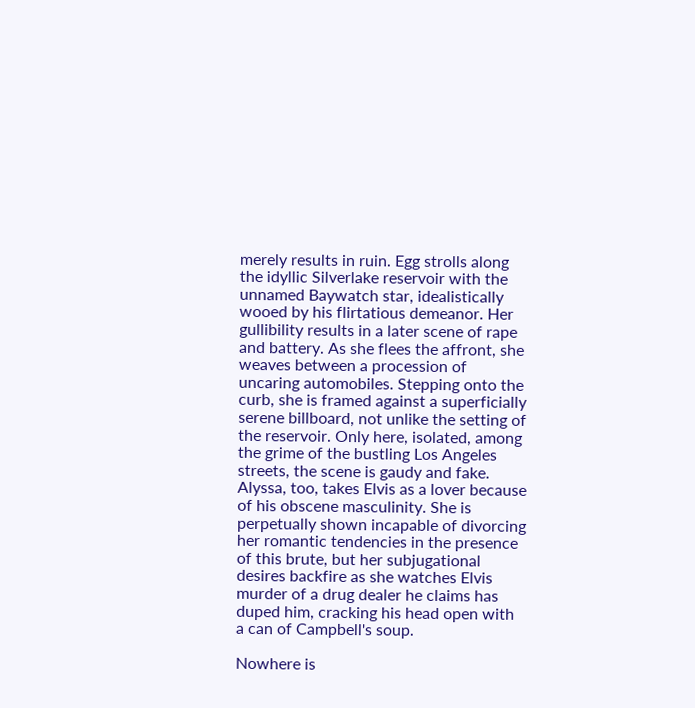merely results in ruin. Egg strolls along the idyllic Silverlake reservoir with the unnamed Baywatch star, idealistically wooed by his flirtatious demeanor. Her gullibility results in a later scene of rape and battery. As she flees the affront, she weaves between a procession of uncaring automobiles. Stepping onto the curb, she is framed against a superficially serene billboard, not unlike the setting of the reservoir. Only here, isolated, among the grime of the bustling Los Angeles streets, the scene is gaudy and fake. Alyssa, too, takes Elvis as a lover because of his obscene masculinity. She is perpetually shown incapable of divorcing her romantic tendencies in the presence of this brute, but her subjugational desires backfire as she watches Elvis murder of a drug dealer he claims has duped him, cracking his head open with a can of Campbell's soup.

Nowhere is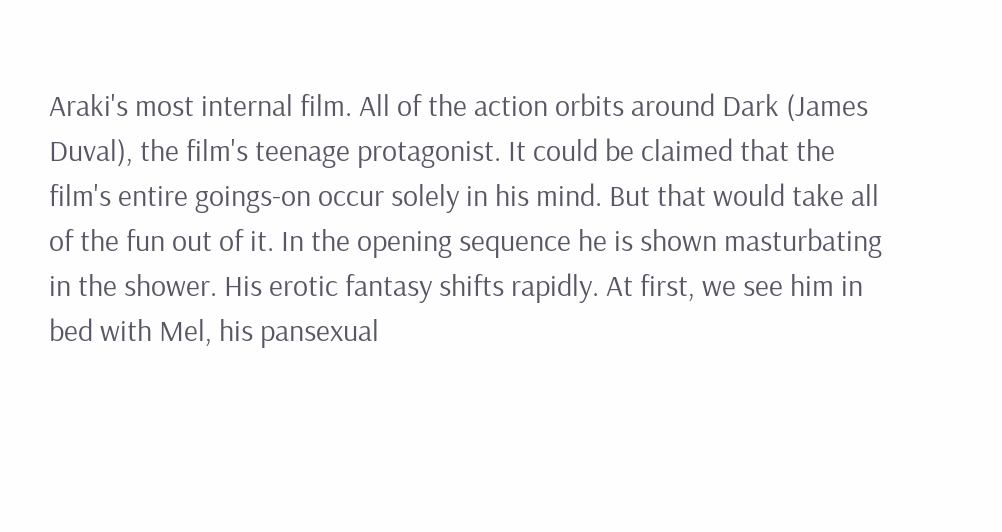Araki's most internal film. All of the action orbits around Dark (James Duval), the film's teenage protagonist. It could be claimed that the film's entire goings-on occur solely in his mind. But that would take all of the fun out of it. In the opening sequence he is shown masturbating in the shower. His erotic fantasy shifts rapidly. At first, we see him in bed with Mel, his pansexual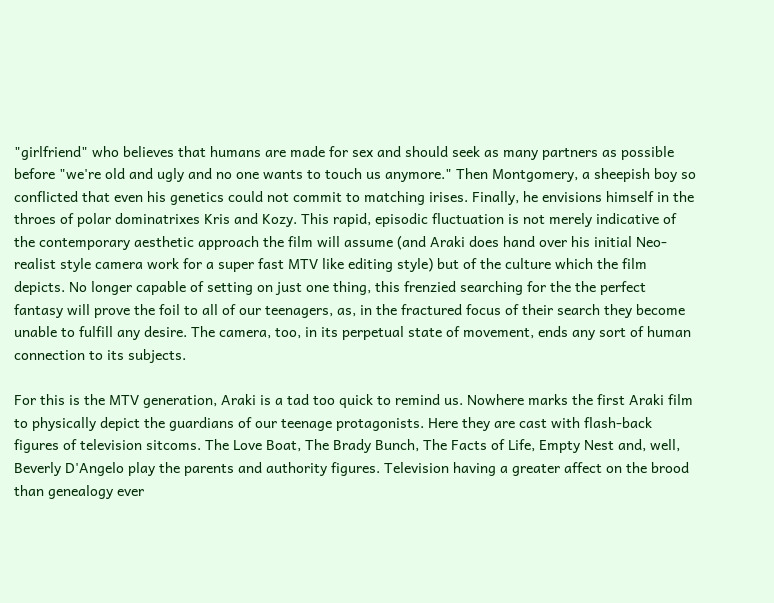"girlfriend" who believes that humans are made for sex and should seek as many partners as possible before "we're old and ugly and no one wants to touch us anymore." Then Montgomery, a sheepish boy so conflicted that even his genetics could not commit to matching irises. Finally, he envisions himself in the throes of polar dominatrixes Kris and Kozy. This rapid, episodic fluctuation is not merely indicative of the contemporary aesthetic approach the film will assume (and Araki does hand over his initial Neo-realist style camera work for a super fast MTV like editing style) but of the culture which the film depicts. No longer capable of setting on just one thing, this frenzied searching for the the perfect fantasy will prove the foil to all of our teenagers, as, in the fractured focus of their search they become unable to fulfill any desire. The camera, too, in its perpetual state of movement, ends any sort of human connection to its subjects.

For this is the MTV generation, Araki is a tad too quick to remind us. Nowhere marks the first Araki film to physically depict the guardians of our teenage protagonists. Here they are cast with flash-back figures of television sitcoms. The Love Boat, The Brady Bunch, The Facts of Life, Empty Nest and, well, Beverly D'Angelo play the parents and authority figures. Television having a greater affect on the brood than genealogy ever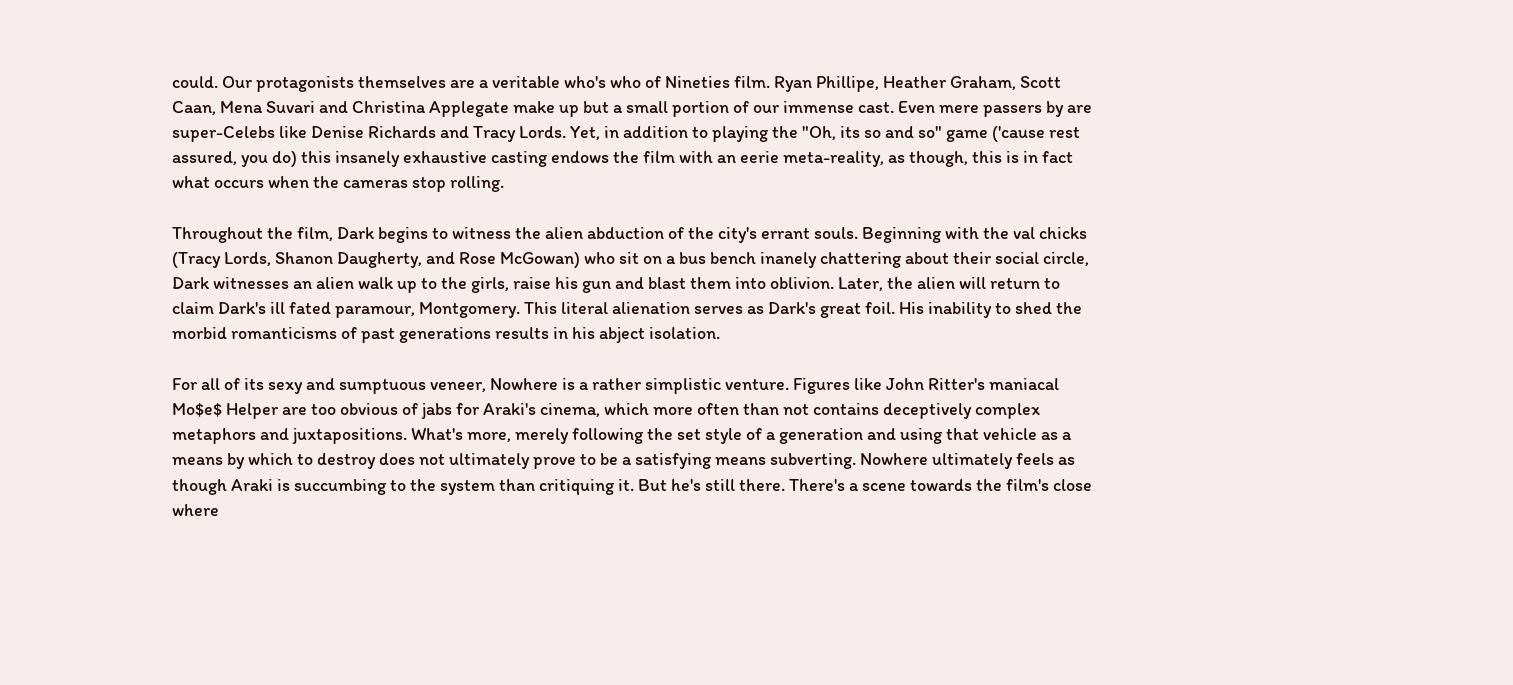could. Our protagonists themselves are a veritable who's who of Nineties film. Ryan Phillipe, Heather Graham, Scott Caan, Mena Suvari and Christina Applegate make up but a small portion of our immense cast. Even mere passers by are super-Celebs like Denise Richards and Tracy Lords. Yet, in addition to playing the "Oh, its so and so" game ('cause rest assured, you do) this insanely exhaustive casting endows the film with an eerie meta-reality, as though, this is in fact what occurs when the cameras stop rolling.

Throughout the film, Dark begins to witness the alien abduction of the city's errant souls. Beginning with the val chicks (Tracy Lords, Shanon Daugherty, and Rose McGowan) who sit on a bus bench inanely chattering about their social circle, Dark witnesses an alien walk up to the girls, raise his gun and blast them into oblivion. Later, the alien will return to claim Dark's ill fated paramour, Montgomery. This literal alienation serves as Dark's great foil. His inability to shed the morbid romanticisms of past generations results in his abject isolation.

For all of its sexy and sumptuous veneer, Nowhere is a rather simplistic venture. Figures like John Ritter's maniacal Mo$e$ Helper are too obvious of jabs for Araki's cinema, which more often than not contains deceptively complex metaphors and juxtapositions. What's more, merely following the set style of a generation and using that vehicle as a means by which to destroy does not ultimately prove to be a satisfying means subverting. Nowhere ultimately feels as though Araki is succumbing to the system than critiquing it. But he's still there. There's a scene towards the film's close where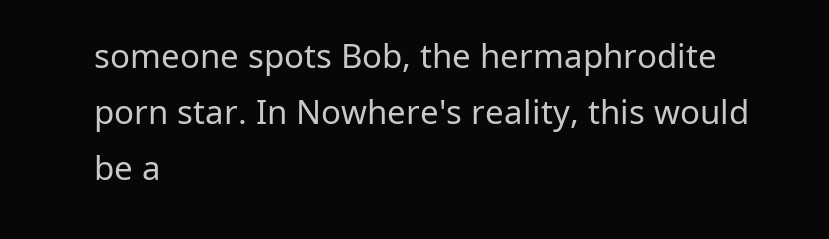someone spots Bob, the hermaphrodite porn star. In Nowhere's reality, this would be a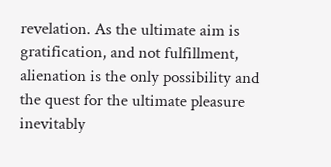revelation. As the ultimate aim is gratification, and not fulfillment, alienation is the only possibility and the quest for the ultimate pleasure inevitably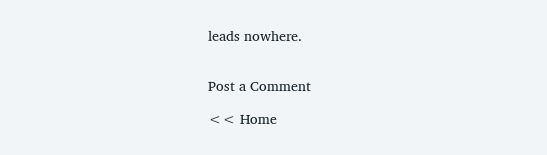leads nowhere.


Post a Comment

<< Home